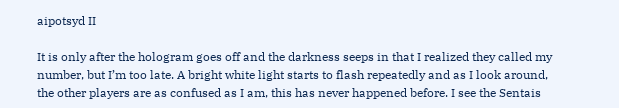aipotsyd II

It is only after the hologram goes off and the darkness seeps in that I realized they called my number, but I’m too late. A bright white light starts to flash repeatedly and as I look around, the other players are as confused as I am, this has never happened before. I see the Sentais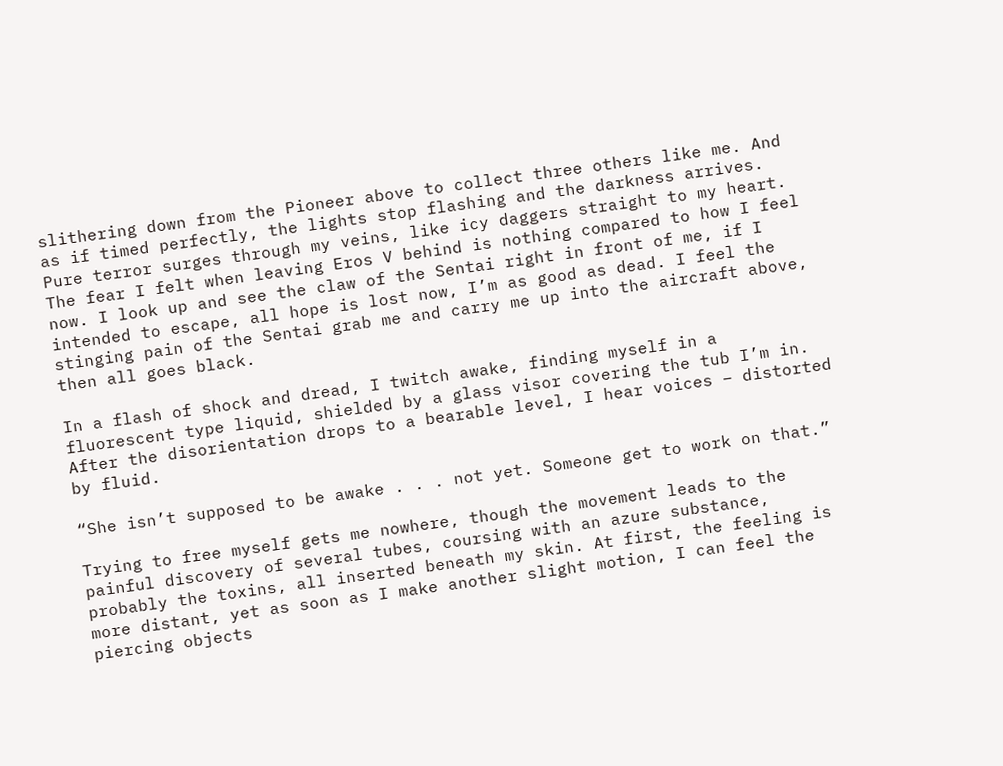slithering down from the Pioneer above to collect three others like me. And as if timed perfectly, the lights stop flashing and the darkness arrives. Pure terror surges through my veins, like icy daggers straight to my heart. The fear I felt when leaving Eros V behind is nothing compared to how I feel now. I look up and see the claw of the Sentai right in front of me, if I intended to escape, all hope is lost now, I’m as good as dead. I feel the stinging pain of the Sentai grab me and carry me up into the aircraft above, then all goes black.

In a flash of shock and dread, I twitch awake, finding myself in a fluorescent type liquid, shielded by a glass visor covering the tub I’m in. After the disorientation drops to a bearable level, I hear voices – distorted by fluid.

“She isn’t supposed to be awake . . . not yet. Someone get to work on that.”

Trying to free myself gets me nowhere, though the movement leads to the painful discovery of several tubes, coursing with an azure substance, probably the toxins, all inserted beneath my skin. At first, the feeling is more distant, yet as soon as I make another slight motion, I can feel the piercing objects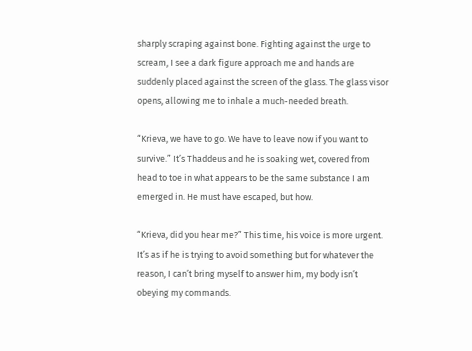sharply scraping against bone. Fighting against the urge to scream, I see a dark figure approach me and hands are suddenly placed against the screen of the glass. The glass visor opens, allowing me to inhale a much-needed breath.

“Krieva, we have to go. We have to leave now if you want to survive.” It’s Thaddeus and he is soaking wet, covered from head to toe in what appears to be the same substance I am emerged in. He must have escaped, but how.

“Krieva, did you hear me?” This time, his voice is more urgent. It’s as if he is trying to avoid something but for whatever the reason, I can’t bring myself to answer him, my body isn’t obeying my commands.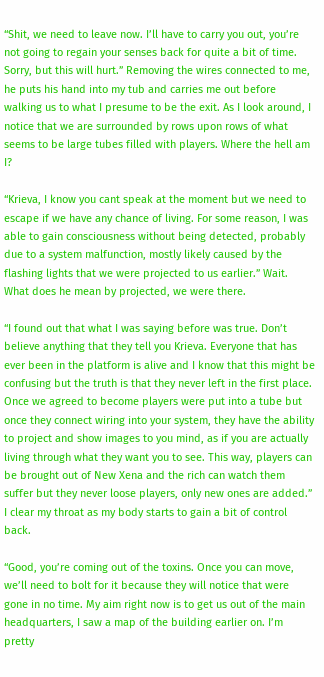“Shit, we need to leave now. I’ll have to carry you out, you’re not going to regain your senses back for quite a bit of time. Sorry, but this will hurt.” Removing the wires connected to me, he puts his hand into my tub and carries me out before walking us to what I presume to be the exit. As I look around, I notice that we are surrounded by rows upon rows of what seems to be large tubes filled with players. Where the hell am I?

“Krieva, I know you cant speak at the moment but we need to escape if we have any chance of living. For some reason, I was able to gain consciousness without being detected, probably due to a system malfunction, mostly likely caused by the flashing lights that we were projected to us earlier.” Wait. What does he mean by projected, we were there.

“I found out that what I was saying before was true. Don’t believe anything that they tell you Krieva. Everyone that has ever been in the platform is alive and I know that this might be confusing but the truth is that they never left in the first place. Once we agreed to become players were put into a tube but once they connect wiring into your system, they have the ability to project and show images to you mind, as if you are actually living through what they want you to see. This way, players can be brought out of New Xena and the rich can watch them suffer but they never loose players, only new ones are added.” I clear my throat as my body starts to gain a bit of control back.

“Good, you’re coming out of the toxins. Once you can move, we’ll need to bolt for it because they will notice that were gone in no time. My aim right now is to get us out of the main headquarters, I saw a map of the building earlier on. I’m pretty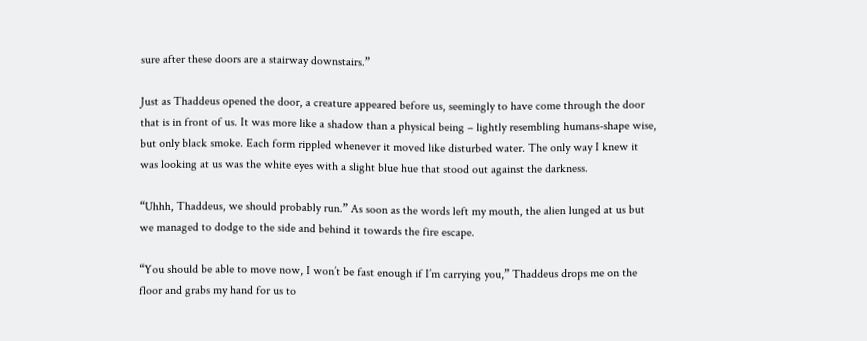sure after these doors are a stairway downstairs.”

Just as Thaddeus opened the door, a creature appeared before us, seemingly to have come through the door that is in front of us. It was more like a shadow than a physical being – lightly resembling humans-shape wise, but only black smoke. Each form rippled whenever it moved like disturbed water. The only way I knew it was looking at us was the white eyes with a slight blue hue that stood out against the darkness.

“Uhhh, Thaddeus, we should probably run.” As soon as the words left my mouth, the alien lunged at us but we managed to dodge to the side and behind it towards the fire escape.

“You should be able to move now, I won’t be fast enough if I’m carrying you,” Thaddeus drops me on the floor and grabs my hand for us to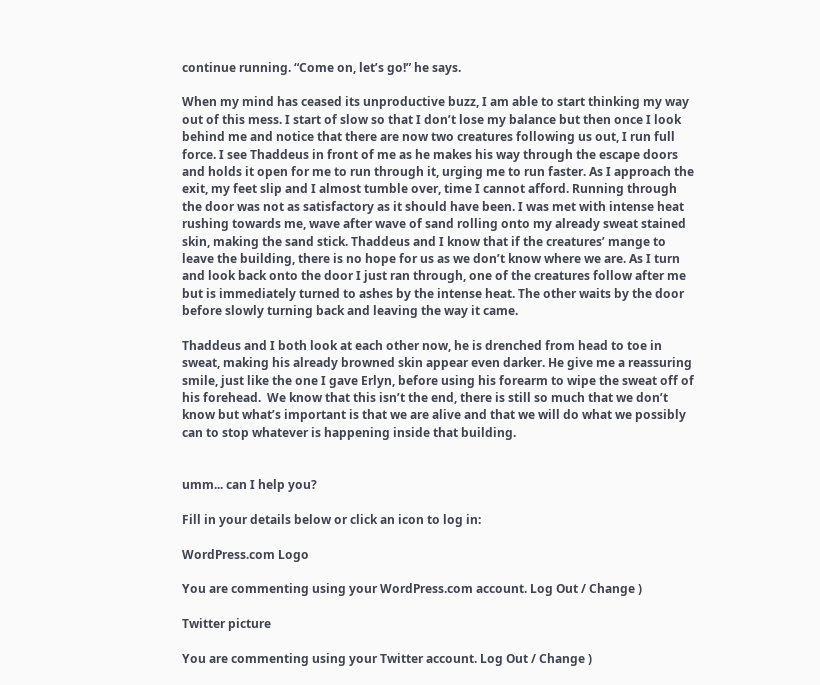continue running. “Come on, let’s go!” he says.

When my mind has ceased its unproductive buzz, I am able to start thinking my way out of this mess. I start of slow so that I don’t lose my balance but then once I look behind me and notice that there are now two creatures following us out, I run full force. I see Thaddeus in front of me as he makes his way through the escape doors and holds it open for me to run through it, urging me to run faster. As I approach the exit, my feet slip and I almost tumble over, time I cannot afford. Running through the door was not as satisfactory as it should have been. I was met with intense heat rushing towards me, wave after wave of sand rolling onto my already sweat stained skin, making the sand stick. Thaddeus and I know that if the creatures’ mange to leave the building, there is no hope for us as we don’t know where we are. As I turn and look back onto the door I just ran through, one of the creatures follow after me but is immediately turned to ashes by the intense heat. The other waits by the door before slowly turning back and leaving the way it came.

Thaddeus and I both look at each other now, he is drenched from head to toe in sweat, making his already browned skin appear even darker. He give me a reassuring smile, just like the one I gave Erlyn, before using his forearm to wipe the sweat off of his forehead.  We know that this isn’t the end, there is still so much that we don’t know but what’s important is that we are alive and that we will do what we possibly can to stop whatever is happening inside that building.


umm... can I help you?

Fill in your details below or click an icon to log in:

WordPress.com Logo

You are commenting using your WordPress.com account. Log Out / Change )

Twitter picture

You are commenting using your Twitter account. Log Out / Change )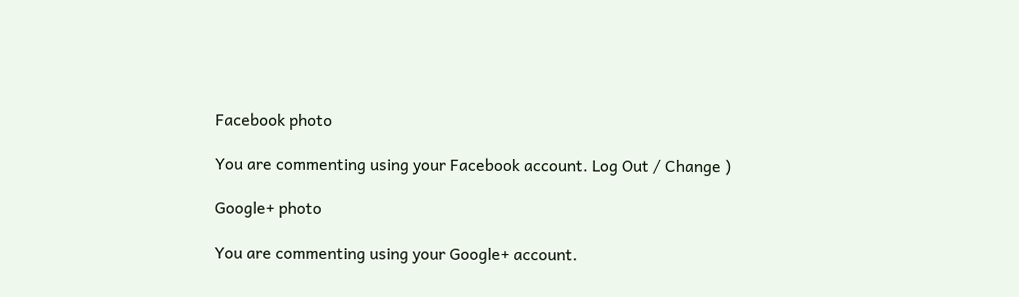Facebook photo

You are commenting using your Facebook account. Log Out / Change )

Google+ photo

You are commenting using your Google+ account.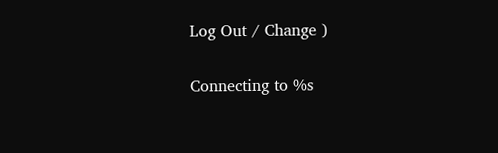Log Out / Change )

Connecting to %s